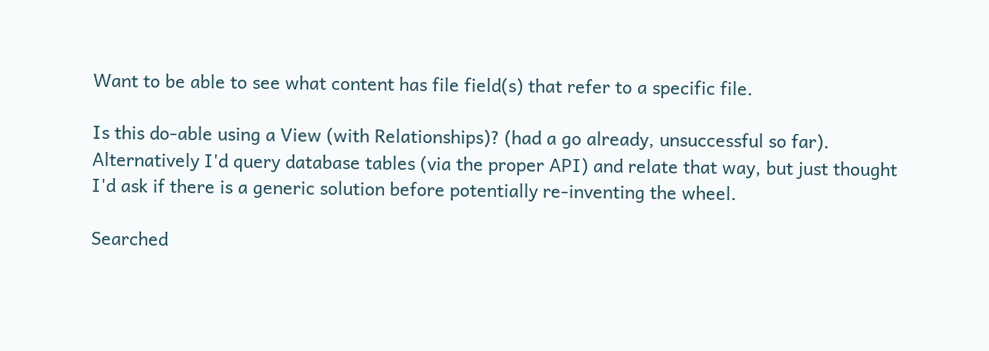Want to be able to see what content has file field(s) that refer to a specific file.

Is this do-able using a View (with Relationships)? (had a go already, unsuccessful so far). Alternatively I'd query database tables (via the proper API) and relate that way, but just thought I'd ask if there is a generic solution before potentially re-inventing the wheel.

Searched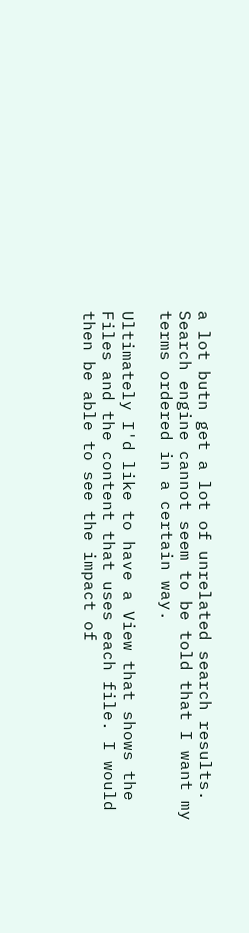a lot butn get a lot of unrelated search results. Search engine cannot seem to be told that I want my terms ordered in a certain way.

Ultimately I'd like to have a View that shows the Files and the content that uses each file. I would then be able to see the impact of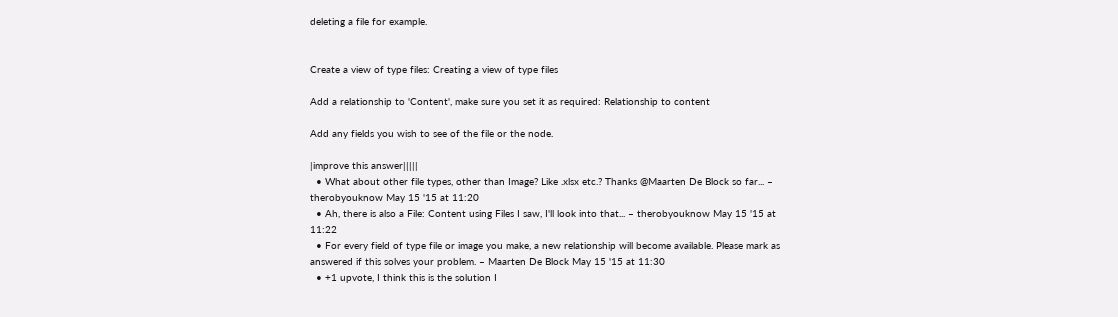deleting a file for example.


Create a view of type files: Creating a view of type files

Add a relationship to 'Content', make sure you set it as required: Relationship to content

Add any fields you wish to see of the file or the node.

|improve this answer|||||
  • What about other file types, other than Image? Like .xlsx etc.? Thanks @Maarten De Block so far... – therobyouknow May 15 '15 at 11:20
  • Ah, there is also a File: Content using Files I saw, I'll look into that... – therobyouknow May 15 '15 at 11:22
  • For every field of type file or image you make, a new relationship will become available. Please mark as answered if this solves your problem. – Maarten De Block May 15 '15 at 11:30
  • +1 upvote, I think this is the solution I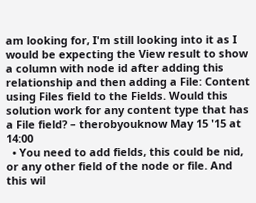am looking for, I'm still looking into it as I would be expecting the View result to show a column with node id after adding this relationship and then adding a File: Content using Files field to the Fields. Would this solution work for any content type that has a File field? – therobyouknow May 15 '15 at 14:00
  • You need to add fields, this could be nid, or any other field of the node or file. And this wil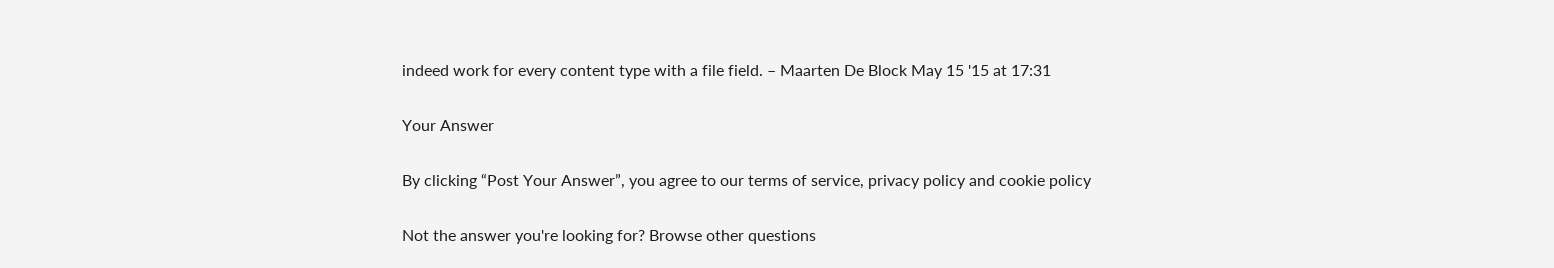indeed work for every content type with a file field. – Maarten De Block May 15 '15 at 17:31

Your Answer

By clicking “Post Your Answer”, you agree to our terms of service, privacy policy and cookie policy

Not the answer you're looking for? Browse other questions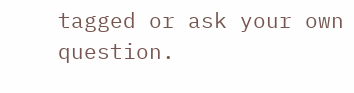tagged or ask your own question.